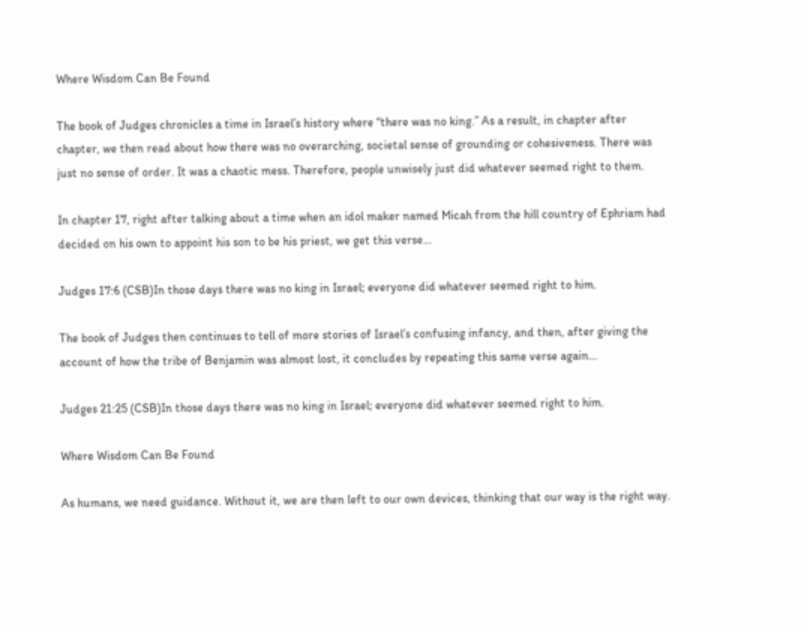Where Wisdom Can Be Found

The book of Judges chronicles a time in Israel’s history where “there was no king.” As a result, in chapter after chapter, we then read about how there was no overarching, societal sense of grounding or cohesiveness. There was just no sense of order. It was a chaotic mess. Therefore, people unwisely just did whatever seemed right to them.

In chapter 17, right after talking about a time when an idol maker named Micah from the hill country of Ephriam had decided on his own to appoint his son to be his priest, we get this verse…

Judges 17:6 (CSB)In those days there was no king in Israel; everyone did whatever seemed right to him.

The book of Judges then continues to tell of more stories of Israel’s confusing infancy, and then, after giving the account of how the tribe of Benjamin was almost lost, it concludes by repeating this same verse again…

Judges 21:25 (CSB)In those days there was no king in Israel; everyone did whatever seemed right to him.

Where Wisdom Can Be Found

As humans, we need guidance. Without it, we are then left to our own devices, thinking that our way is the right way.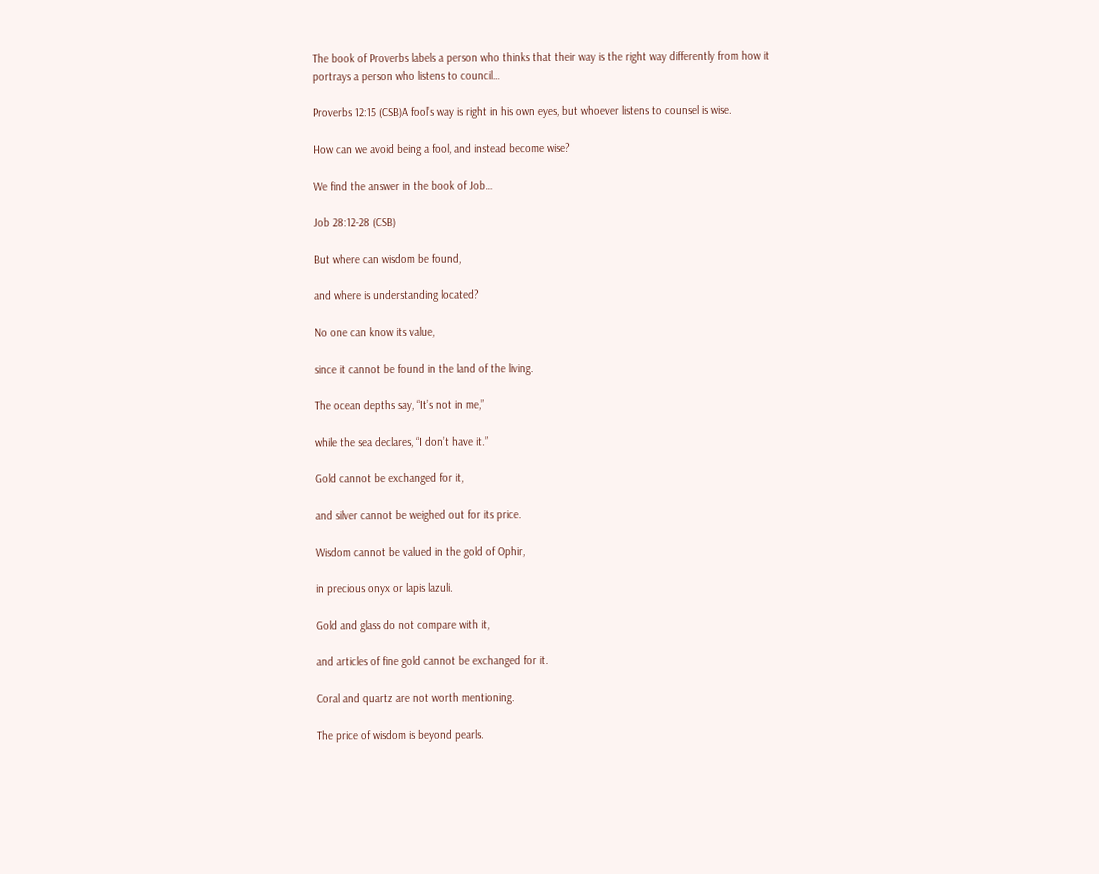The book of Proverbs labels a person who thinks that their way is the right way differently from how it portrays a person who listens to council…

Proverbs 12:15 (CSB)A fool’s way is right in his own eyes, but whoever listens to counsel is wise.

How can we avoid being a fool, and instead become wise?

We find the answer in the book of Job…

Job 28:12-28 (CSB)

But where can wisdom be found,

and where is understanding located?

No one can know its value,

since it cannot be found in the land of the living.

The ocean depths say, “It’s not in me,”

while the sea declares, “I don’t have it.”

Gold cannot be exchanged for it,

and silver cannot be weighed out for its price.

Wisdom cannot be valued in the gold of Ophir,

in precious onyx or lapis lazuli.

Gold and glass do not compare with it,

and articles of fine gold cannot be exchanged for it.

Coral and quartz are not worth mentioning.

The price of wisdom is beyond pearls.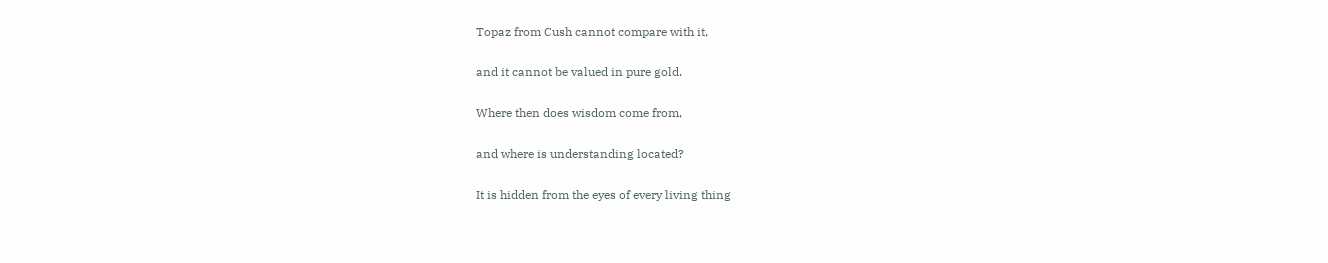Topaz from Cush cannot compare with it,

and it cannot be valued in pure gold.

Where then does wisdom come from,

and where is understanding located?

It is hidden from the eyes of every living thing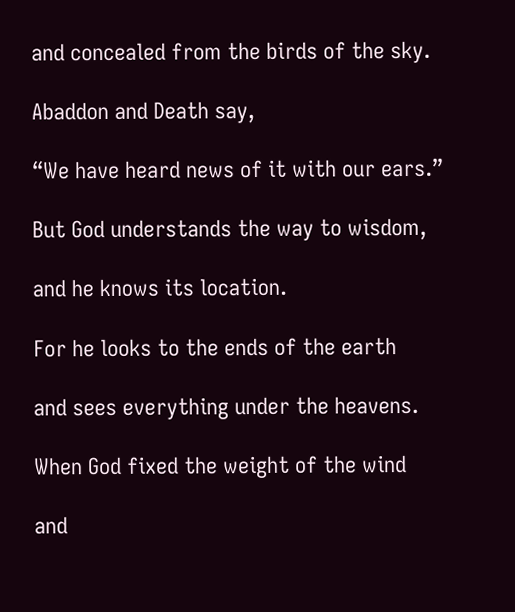and concealed from the birds of the sky.

Abaddon and Death say,

“We have heard news of it with our ears.”

But God understands the way to wisdom,

and he knows its location.

For he looks to the ends of the earth

and sees everything under the heavens.

When God fixed the weight of the wind

and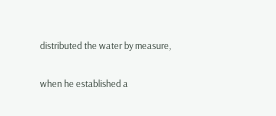distributed the water by measure,

when he established a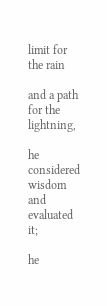limit for the rain

and a path for the lightning,

he considered wisdom and evaluated it;

he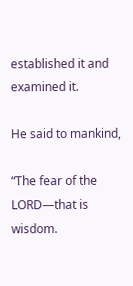established it and examined it.

He said to mankind,

“The fear of the LORD—that is wisdom.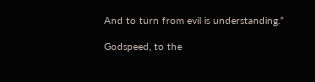And to turn from evil is understanding.”

Godspeed, to the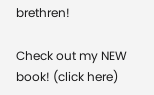brethren!

Check out my NEW book! (click here)